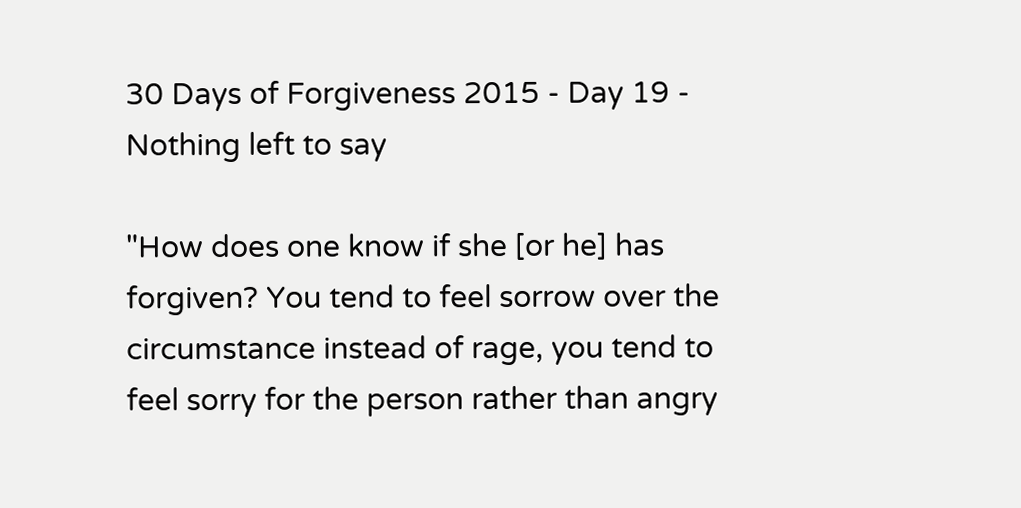30 Days of Forgiveness 2015 - Day 19 - Nothing left to say

"How does one know if she [or he] has forgiven? You tend to feel sorrow over the circumstance instead of rage, you tend to feel sorry for the person rather than angry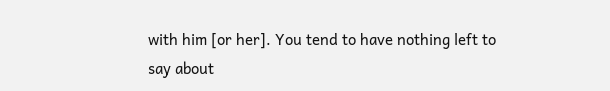with him [or her]. You tend to have nothing left to say about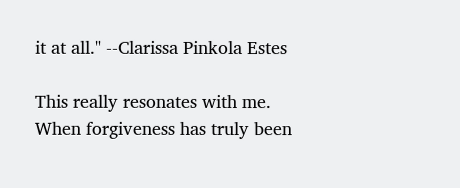it at all." --Clarissa Pinkola Estes

This really resonates with me. When forgiveness has truly been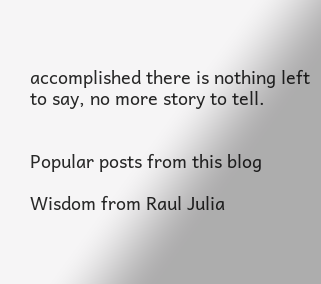accomplished there is nothing left to say, no more story to tell.


Popular posts from this blog

Wisdom from Raul Julia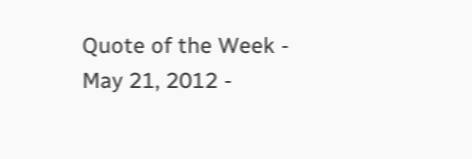Quote of the Week - May 21, 2012 -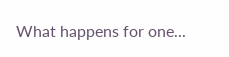What happens for one...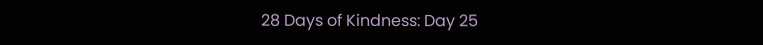28 Days of Kindness: Day 25